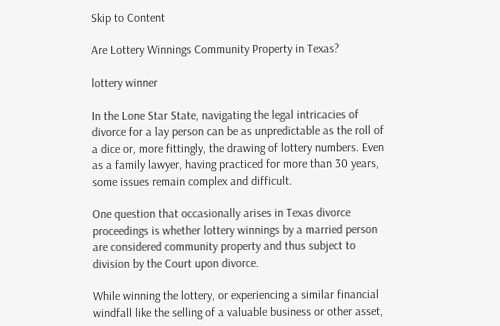Skip to Content

Are Lottery Winnings Community Property in Texas?

lottery winner

In the Lone Star State, navigating the legal intricacies of divorce for a lay person can be as unpredictable as the roll of a dice or, more fittingly, the drawing of lottery numbers. Even as a family lawyer, having practiced for more than 30 years, some issues remain complex and difficult.

One question that occasionally arises in Texas divorce proceedings is whether lottery winnings by a married person are considered community property and thus subject to division by the Court upon divorce.

While winning the lottery, or experiencing a similar financial windfall like the selling of a valuable business or other asset,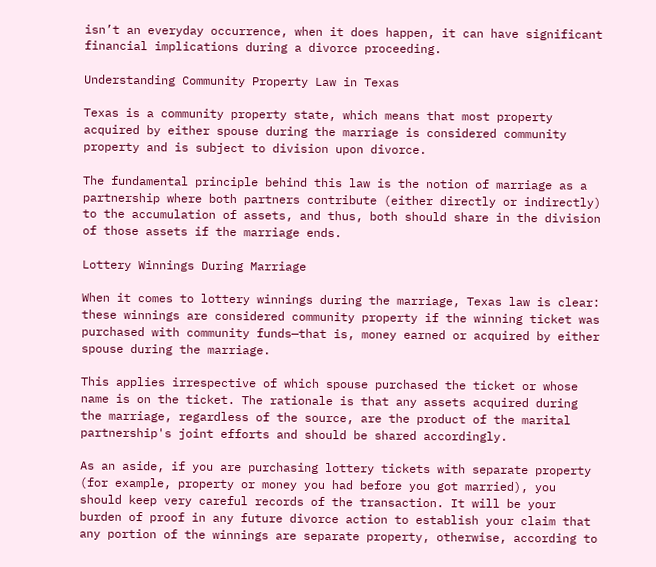isn’t an everyday occurrence, when it does happen, it can have significant financial implications during a divorce proceeding.

Understanding Community Property Law in Texas

Texas is a community property state, which means that most property acquired by either spouse during the marriage is considered community property and is subject to division upon divorce.

The fundamental principle behind this law is the notion of marriage as a partnership where both partners contribute (either directly or indirectly) to the accumulation of assets, and thus, both should share in the division of those assets if the marriage ends.

Lottery Winnings During Marriage

When it comes to lottery winnings during the marriage, Texas law is clear: these winnings are considered community property if the winning ticket was purchased with community funds—that is, money earned or acquired by either spouse during the marriage.

This applies irrespective of which spouse purchased the ticket or whose name is on the ticket. The rationale is that any assets acquired during the marriage, regardless of the source, are the product of the marital partnership's joint efforts and should be shared accordingly.

As an aside, if you are purchasing lottery tickets with separate property (for example, property or money you had before you got married), you should keep very careful records of the transaction. It will be your burden of proof in any future divorce action to establish your claim that any portion of the winnings are separate property, otherwise, according to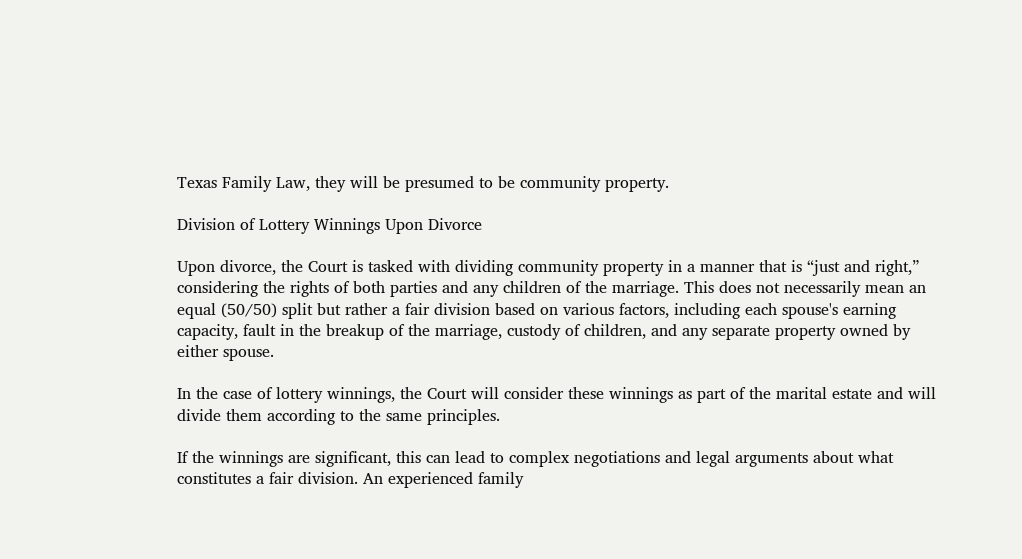Texas Family Law, they will be presumed to be community property.

Division of Lottery Winnings Upon Divorce

Upon divorce, the Court is tasked with dividing community property in a manner that is “just and right,” considering the rights of both parties and any children of the marriage. This does not necessarily mean an equal (50/50) split but rather a fair division based on various factors, including each spouse's earning capacity, fault in the breakup of the marriage, custody of children, and any separate property owned by either spouse.

In the case of lottery winnings, the Court will consider these winnings as part of the marital estate and will divide them according to the same principles.

If the winnings are significant, this can lead to complex negotiations and legal arguments about what constitutes a fair division. An experienced family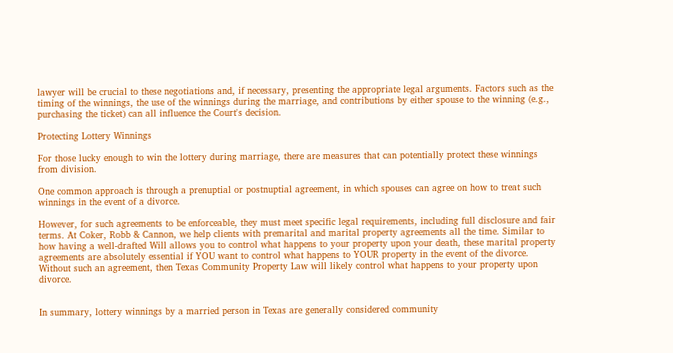lawyer will be crucial to these negotiations and, if necessary, presenting the appropriate legal arguments. Factors such as the timing of the winnings, the use of the winnings during the marriage, and contributions by either spouse to the winning (e.g., purchasing the ticket) can all influence the Court's decision.

Protecting Lottery Winnings

For those lucky enough to win the lottery during marriage, there are measures that can potentially protect these winnings from division.

One common approach is through a prenuptial or postnuptial agreement, in which spouses can agree on how to treat such winnings in the event of a divorce.

However, for such agreements to be enforceable, they must meet specific legal requirements, including full disclosure and fair terms. At Coker, Robb & Cannon, we help clients with premarital and marital property agreements all the time. Similar to how having a well-drafted Will allows you to control what happens to your property upon your death, these marital property agreements are absolutely essential if YOU want to control what happens to YOUR property in the event of the divorce. Without such an agreement, then Texas Community Property Law will likely control what happens to your property upon divorce.


In summary, lottery winnings by a married person in Texas are generally considered community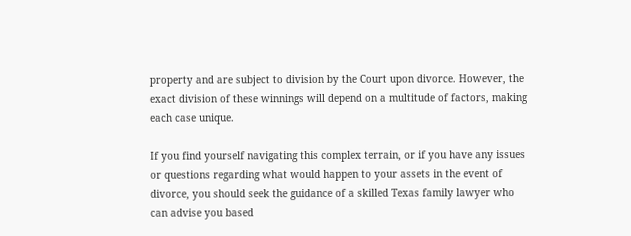property and are subject to division by the Court upon divorce. However, the exact division of these winnings will depend on a multitude of factors, making each case unique.

If you find yourself navigating this complex terrain, or if you have any issues or questions regarding what would happen to your assets in the event of divorce, you should seek the guidance of a skilled Texas family lawyer who can advise you based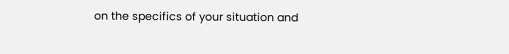on the specifics of your situation and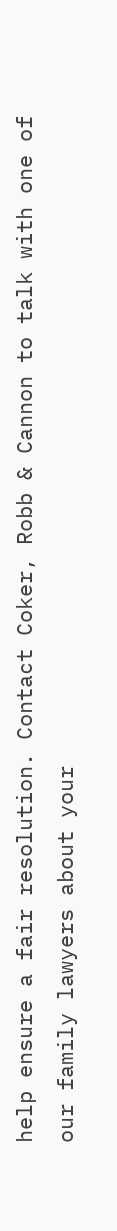help ensure a fair resolution. Contact Coker, Robb & Cannon to talk with one of our family lawyers about your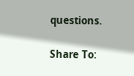questions.

Share To: